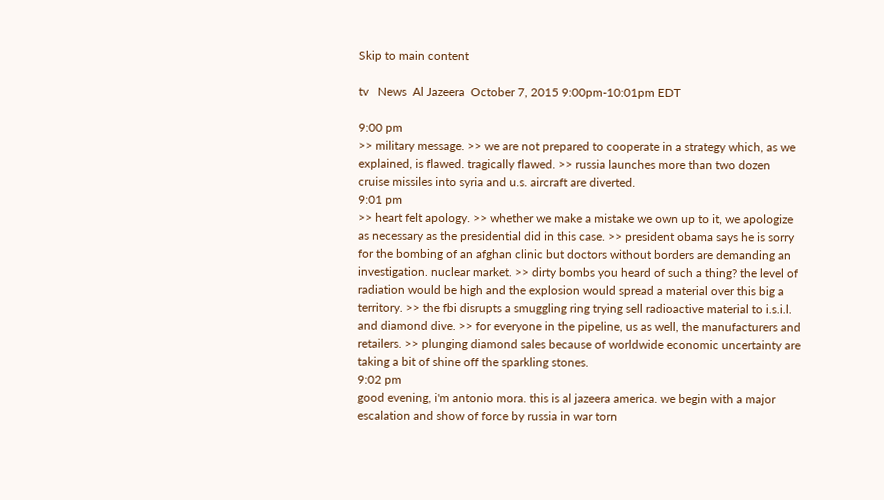Skip to main content

tv   News  Al Jazeera  October 7, 2015 9:00pm-10:01pm EDT

9:00 pm
>> military message. >> we are not prepared to cooperate in a strategy which, as we explained, is flawed. tragically flawed. >> russia launches more than two dozen cruise missiles into syria and u.s. aircraft are diverted.
9:01 pm
>> heart felt apology. >> whether we make a mistake we own up to it, we apologize as necessary as the presidential did in this case. >> president obama says he is sorry for the bombing of an afghan clinic but doctors without borders are demanding an investigation. nuclear market. >> dirty bombs you heard of such a thing? the level of radiation would be high and the explosion would spread a material over this big a territory. >> the fbi disrupts a smuggling ring trying sell radioactive material to i.s.i.l. and diamond dive. >> for everyone in the pipeline, us as well, the manufacturers and retailers. >> plunging diamond sales because of worldwide economic uncertainty are taking a bit of shine off the sparkling stones.
9:02 pm
good evening, i'm antonio mora. this is al jazeera america. we begin with a major escalation and show of force by russia in war torn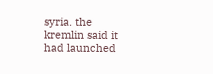syria. the kremlin said it had launched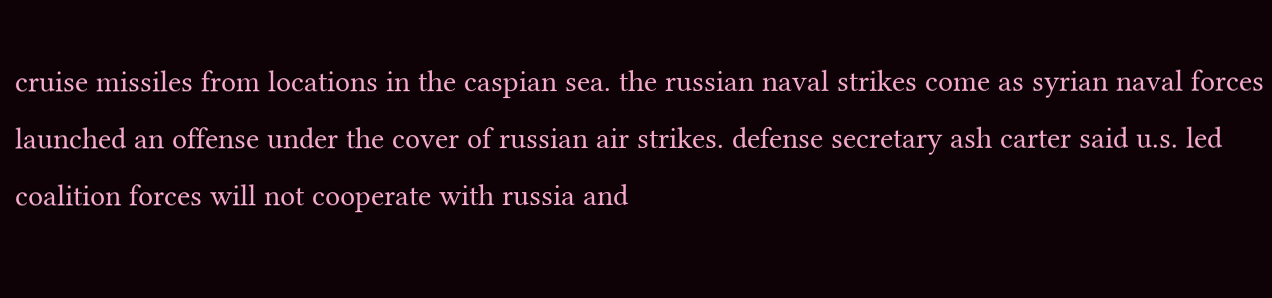cruise missiles from locations in the caspian sea. the russian naval strikes come as syrian naval forces launched an offense under the cover of russian air strikes. defense secretary ash carter said u.s. led coalition forces will not cooperate with russia and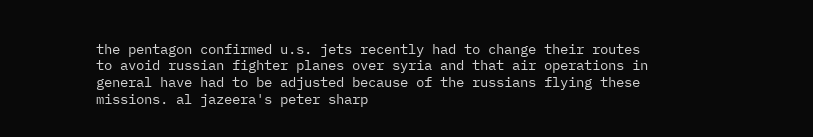the pentagon confirmed u.s. jets recently had to change their routes to avoid russian fighter planes over syria and that air operations in general have had to be adjusted because of the russians flying these missions. al jazeera's peter sharp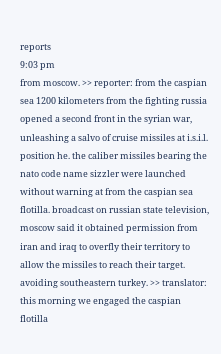reports
9:03 pm
from moscow. >> reporter: from the caspian sea 1200 kilometers from the fighting russia opened a second front in the syrian war, unleashing a salvo of cruise missiles at i.s.i.l. position he. the caliber missiles bearing the nato code name sizzler were launched without warning at from the caspian sea flotilla. broadcast on russian state television, moscow said it obtained permission from iran and iraq to overfly their territory to allow the missiles to reach their target. avoiding southeastern turkey. >> translator: this morning we engaged the caspian flotilla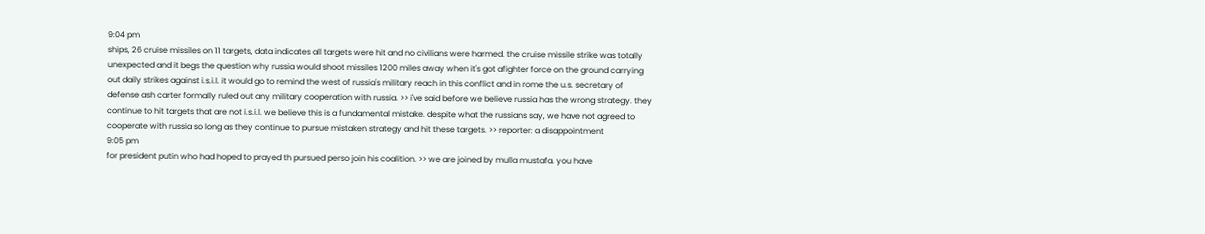9:04 pm
ships, 26 cruise missiles on 11 targets, data indicates all targets were hit and no civilians were harmed. the cruise missile strike was totally unexpected and it begs the question why russia would shoot missiles 1200 miles away when it's got afighter force on the ground carrying out daily strikes against i.s.i.l. it would go to remind the west of russia's military reach in this conflict and in rome the u.s. secretary of defense ash carter formally ruled out any military cooperation with russia. >> i've said before we believe russia has the wrong strategy. they continue to hit targets that are not i.s.i.l. we believe this is a fundamental mistake. despite what the russians say, we have not agreed to cooperate with russia so long as they continue to pursue mistaken strategy and hit these targets. >> reporter: a disappointment
9:05 pm
for president putin who had hoped to prayed th pursued perso join his coalition. >> we are joined by mulla mustafa. you have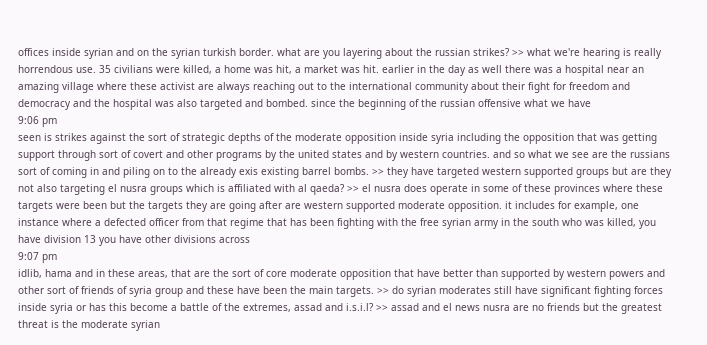offices inside syrian and on the syrian turkish border. what are you layering about the russian strikes? >> what we're hearing is really horrendous use. 35 civilians were killed, a home was hit, a market was hit. earlier in the day as well there was a hospital near an amazing village where these activist are always reaching out to the international community about their fight for freedom and democracy and the hospital was also targeted and bombed. since the beginning of the russian offensive what we have
9:06 pm
seen is strikes against the sort of strategic depths of the moderate opposition inside syria including the opposition that was getting support through sort of covert and other programs by the united states and by western countries. and so what we see are the russians sort of coming in and piling on to the already exis existing barrel bombs. >> they have targeted western supported groups but are they not also targeting el nusra groups which is affiliated with al qaeda? >> el nusra does operate in some of these provinces where these targets were been but the targets they are going after are western supported moderate opposition. it includes for example, one instance where a defected officer from that regime that has been fighting with the free syrian army in the south who was killed, you have division 13 you have other divisions across
9:07 pm
idlib, hama and in these areas, that are the sort of core moderate opposition that have better than supported by western powers and other sort of friends of syria group and these have been the main targets. >> do syrian moderates still have significant fighting forces inside syria or has this become a battle of the extremes, assad and i.s.i.l? >> assad and el news nusra are no friends but the greatest threat is the moderate syrian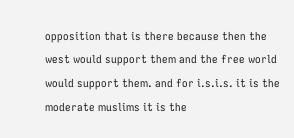opposition that is there because then the west would support them and the free world would support them. and for i.s.i.s. it is the moderate muslims it is the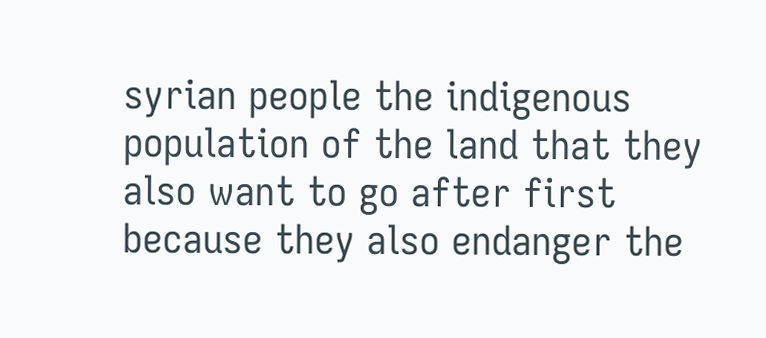syrian people the indigenous population of the land that they also want to go after first because they also endanger the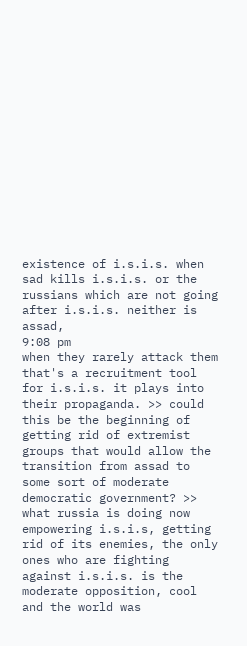existence of i.s.i.s. when sad kills i.s.i.s. or the russians which are not going after i.s.i.s. neither is assad,
9:08 pm
when they rarely attack them that's a recruitment tool for i.s.i.s. it plays into their propaganda. >> could this be the beginning of getting rid of extremist groups that would allow the transition from assad to some sort of moderate democratic government? >> what russia is doing now empowering i.s.i.s, getting rid of its enemies, the only ones who are fighting against i.s.i.s. is the moderate opposition, cool and the world was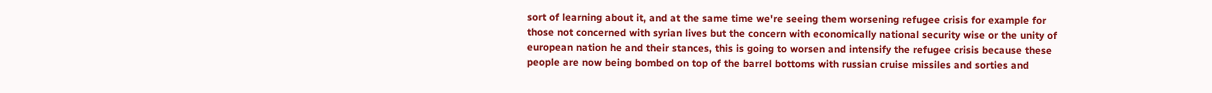sort of learning about it, and at the same time we're seeing them worsening refugee crisis for example for those not concerned with syrian lives but the concern with economically national security wise or the unity of european nation he and their stances, this is going to worsen and intensify the refugee crisis because these people are now being bombed on top of the barrel bottoms with russian cruise missiles and sorties and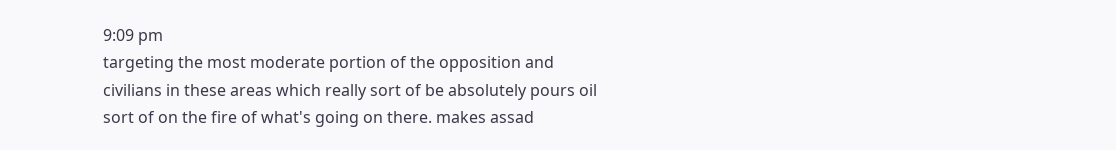9:09 pm
targeting the most moderate portion of the opposition and civilians in these areas which really sort of be absolutely pours oil sort of on the fire of what's going on there. makes assad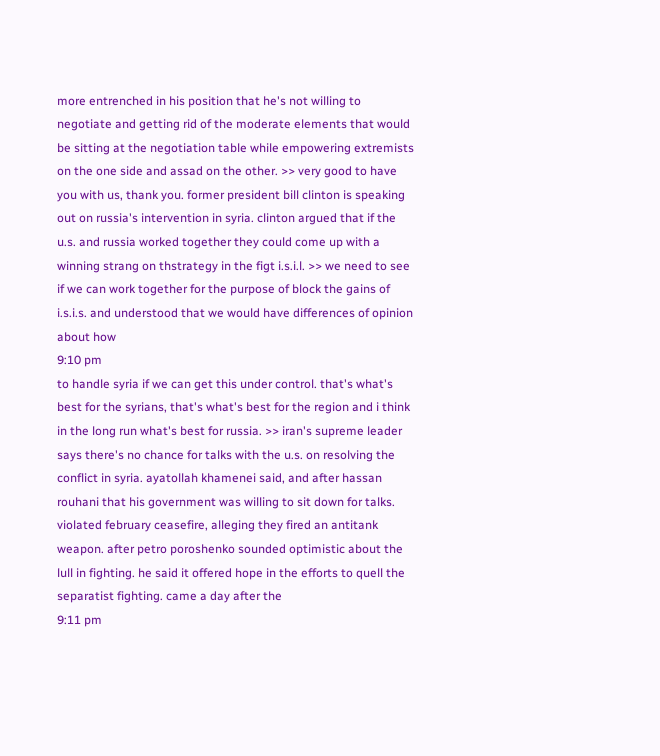more entrenched in his position that he's not willing to negotiate and getting rid of the moderate elements that would be sitting at the negotiation table while empowering extremists on the one side and assad on the other. >> very good to have you with us, thank you. former president bill clinton is speaking out on russia's intervention in syria. clinton argued that if the u.s. and russia worked together they could come up with a winning strang on thstrategy in the figt i.s.i.l. >> we need to see if we can work together for the purpose of block the gains of i.s.i.s. and understood that we would have differences of opinion about how
9:10 pm
to handle syria if we can get this under control. that's what's best for the syrians, that's what's best for the region and i think in the long run what's best for russia. >> iran's supreme leader says there's no chance for talks with the u.s. on resolving the conflict in syria. ayatollah khamenei said, and after hassan rouhani that his government was willing to sit down for talks. violated february ceasefire, alleging they fired an antitank weapon. after petro poroshenko sounded optimistic about the lull in fighting. he said it offered hope in the efforts to quell the separatist fighting. came a day after the
9:11 pm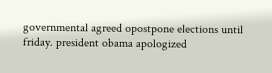governmental agreed opostpone elections until friday. president obama apologized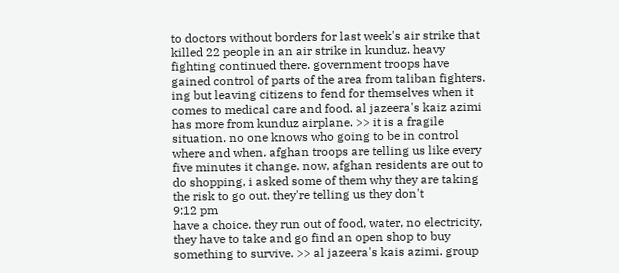to doctors without borders for last week's air strike that killed 22 people in an air strike in kunduz. heavy fighting continued there. government troops have gained control of parts of the area from taliban fighters. ing but leaving citizens to fend for themselves when it comes to medical care and food. al jazeera's kaiz azimi has more from kunduz airplane. >> it is a fragile situation. no one knows who going to be in control where and when. afghan troops are telling us like every five minutes it change. now, afghan residents are out to do shopping, i asked some of them why they are taking the risk to go out. they're telling us they don't
9:12 pm
have a choice. they run out of food, water, no electricity, they have to take and go find an open shop to buy something to survive. >> al jazeera's kais azimi. group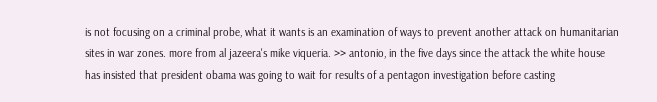is not focusing on a criminal probe, what it wants is an examination of ways to prevent another attack on humanitarian sites in war zones. more from al jazeera's mike viqueria. >> antonio, in the five days since the attack the white house has insisted that president obama was going to wait for results of a pentagon investigation before casting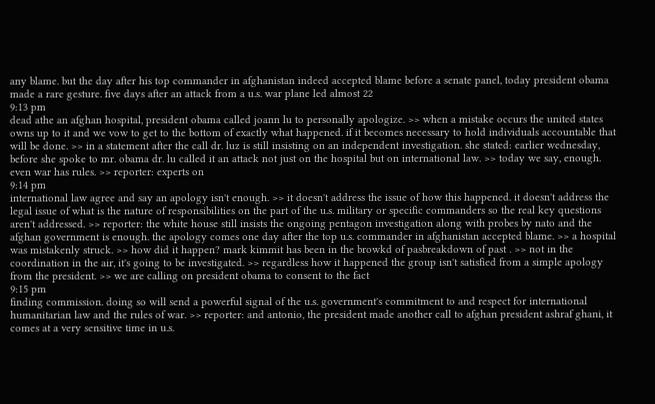any blame. but the day after his top commander in afghanistan indeed accepted blame before a senate panel, today president obama made a rare gesture. five days after an attack from a u.s. war plane led almost 22
9:13 pm
dead athe an afghan hospital, president obama called joann lu to personally apologize. >> when a mistake occurs the united states owns up to it and we vow to get to the bottom of exactly what happened. if it becomes necessary to hold individuals accountable that will be done. >> in a statement after the call dr. luz is still insisting on an independent investigation. she stated: earlier wednesday, before she spoke to mr. obama dr. lu called it an attack not just on the hospital but on international law. >> today we say, enough. even war has rules. >> reporter: experts on
9:14 pm
international law agree and say an apology isn't enough. >> it doesn't address the issue of how this happened. it doesn't address the legal issue of what is the nature of responsibilities on the part of the u.s. military or specific commanders so the real key questions aren't addressed. >> reporter: the white house still insists the ongoing pentagon investigation along with probes by nato and the afghan government is enough. the apology comes one day after the top u.s. commander in afghanistan accepted blame. >> a hospital was mistakenly struck. >> how did it happen? mark kimmit has been in the browkd of pasbreakdown of past . >> not in the coordination in the air, it's going to be investigated. >> regardless how it happened the group isn't satisfied from a simple apology from the president. >> we are calling on president obama to consent to the fact
9:15 pm
finding commission. doing so will send a powerful signal of the u.s. government's commitment to and respect for international humanitarian law and the rules of war. >> reporter: and antonio, the president made another call to afghan president ashraf ghani, it comes at a very sensitive time in u.s.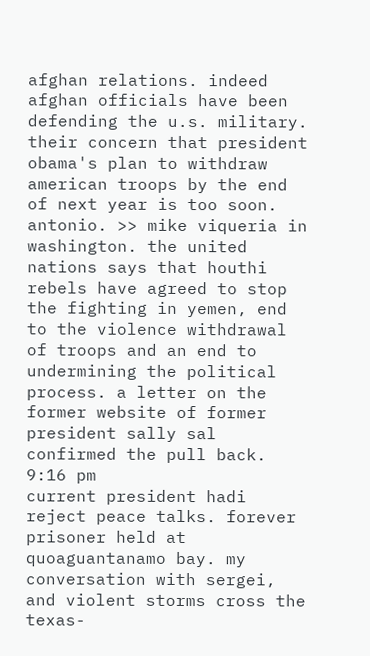afghan relations. indeed afghan officials have been defending the u.s. military. their concern that president obama's plan to withdraw american troops by the end of next year is too soon. antonio. >> mike viqueria in washington. the united nations says that houthi rebels have agreed to stop the fighting in yemen, end to the violence withdrawal of troops and an end to undermining the political process. a letter on the former website of former president sally sal confirmed the pull back.
9:16 pm
current president hadi reject peace talks. forever prisoner held at quoaguantanamo bay. my conversation with sergei, and violent storms cross the texas-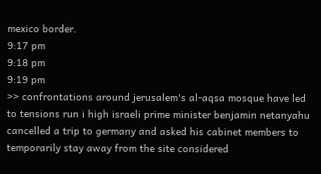mexico border.
9:17 pm
9:18 pm
9:19 pm
>> confrontations around jerusalem's al-aqsa mosque have led to tensions run i high israeli prime minister benjamin netanyahu cancelled a trip to germany and asked his cabinet members to temporarily stay away from the site considered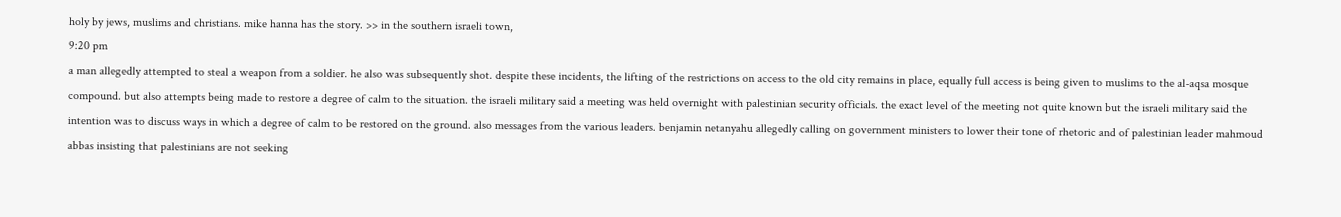holy by jews, muslims and christians. mike hanna has the story. >> in the southern israeli town,
9:20 pm
a man allegedly attempted to steal a weapon from a soldier. he also was subsequently shot. despite these incidents, the lifting of the restrictions on access to the old city remains in place, equally full access is being given to muslims to the al-aqsa mosque compound. but also attempts being made to restore a degree of calm to the situation. the israeli military said a meeting was held overnight with palestinian security officials. the exact level of the meeting not quite known but the israeli military said the intention was to discuss ways in which a degree of calm to be restored on the ground. also messages from the various leaders. benjamin netanyahu allegedly calling on government ministers to lower their tone of rhetoric and of palestinian leader mahmoud abbas insisting that palestinians are not seeking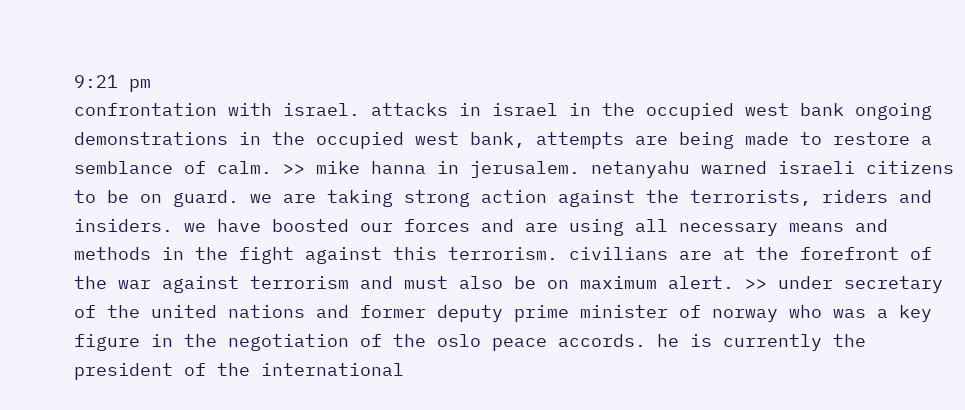9:21 pm
confrontation with israel. attacks in israel in the occupied west bank ongoing demonstrations in the occupied west bank, attempts are being made to restore a semblance of calm. >> mike hanna in jerusalem. netanyahu warned israeli citizens to be on guard. we are taking strong action against the terrorists, riders and insiders. we have boosted our forces and are using all necessary means and methods in the fight against this terrorism. civilians are at the forefront of the war against terrorism and must also be on maximum alert. >> under secretary of the united nations and former deputy prime minister of norway who was a key figure in the negotiation of the oslo peace accords. he is currently the president of the international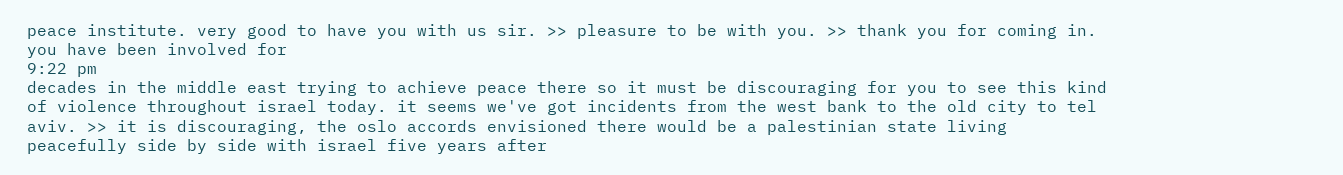peace institute. very good to have you with us sir. >> pleasure to be with you. >> thank you for coming in. you have been involved for
9:22 pm
decades in the middle east trying to achieve peace there so it must be discouraging for you to see this kind of violence throughout israel today. it seems we've got incidents from the west bank to the old city to tel aviv. >> it is discouraging, the oslo accords envisioned there would be a palestinian state living peacefully side by side with israel five years after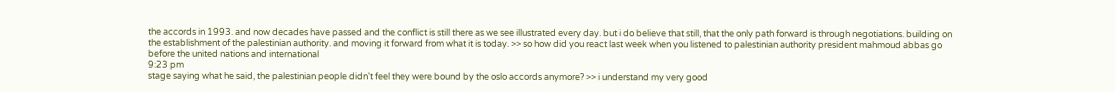the accords in 1993. and now decades have passed and the conflict is still there as we see illustrated every day. but i do believe that still, that the only path forward is through negotiations. building on the establishment of the palestinian authority. and moving it forward from what it is today. >> so how did you react last week when you listened to palestinian authority president mahmoud abbas go before the united nations and international
9:23 pm
stage saying what he said, the palestinian people didn't feel they were bound by the oslo accords anymore? >> i understand my very good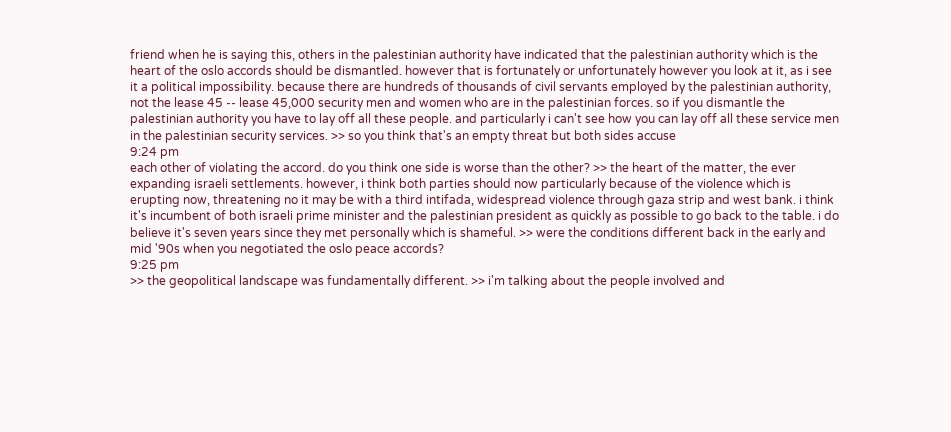friend when he is saying this, others in the palestinian authority have indicated that the palestinian authority which is the heart of the oslo accords should be dismantled. however that is fortunately or unfortunately however you look at it, as i see it a political impossibility. because there are hundreds of thousands of civil servants employed by the palestinian authority, not the lease 45 -- lease 45,000 security men and women who are in the palestinian forces. so if you dismantle the palestinian authority you have to lay off all these people. and particularly i can't see how you can lay off all these service men in the palestinian security services. >> so you think that's an empty threat but both sides accuse
9:24 pm
each other of violating the accord. do you think one side is worse than the other? >> the heart of the matter, the ever expanding israeli settlements. however, i think both parties should now particularly because of the violence which is erupting now, threatening no it may be with a third intifada, widespread violence through gaza strip and west bank. i think it's incumbent of both israeli prime minister and the palestinian president as quickly as possible to go back to the table. i do believe it's seven years since they met personally which is shameful. >> were the conditions different back in the early and mid '90s when you negotiated the oslo peace accords?
9:25 pm
>> the geopolitical landscape was fundamentally different. >> i'm talking about the people involved and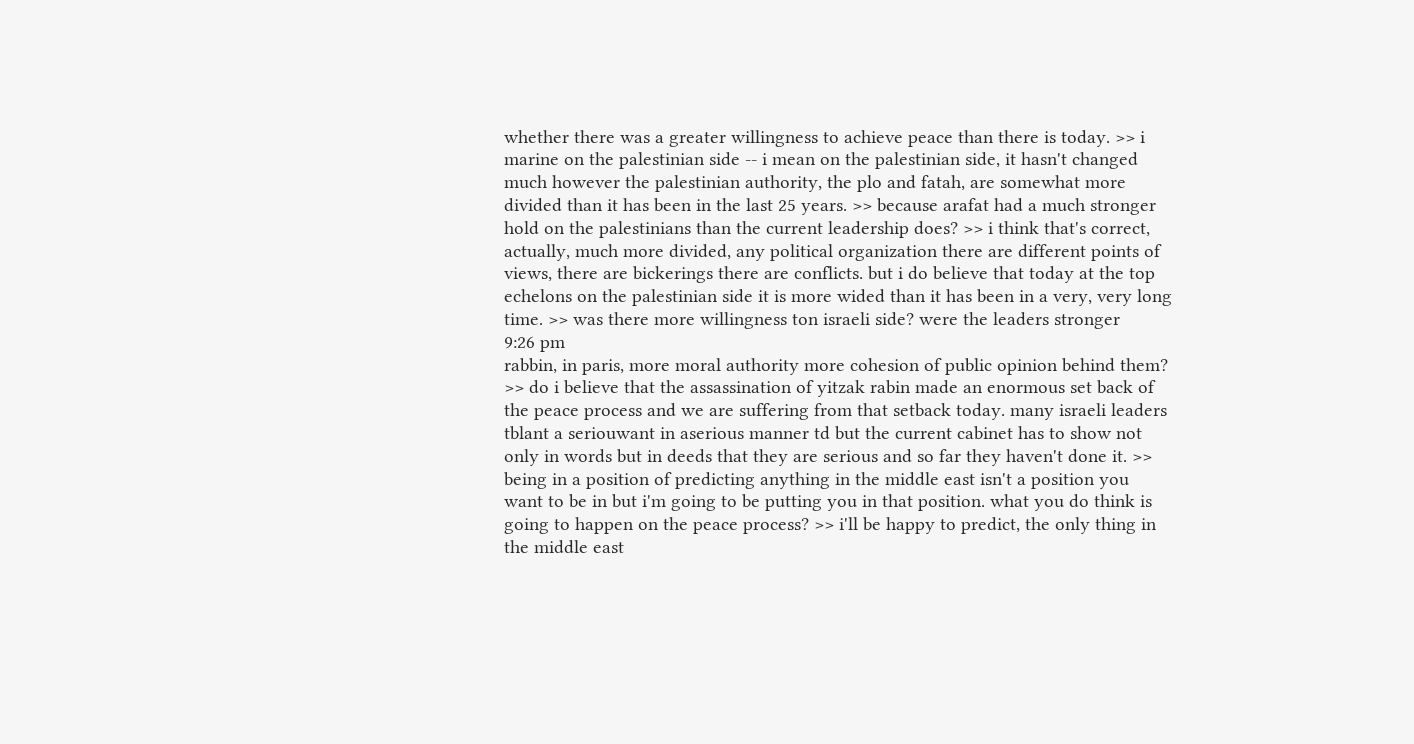whether there was a greater willingness to achieve peace than there is today. >> i marine on the palestinian side -- i mean on the palestinian side, it hasn't changed much however the palestinian authority, the plo and fatah, are somewhat more divided than it has been in the last 25 years. >> because arafat had a much stronger hold on the palestinians than the current leadership does? >> i think that's correct, actually, much more divided, any political organization there are different points of views, there are bickerings there are conflicts. but i do believe that today at the top echelons on the palestinian side it is more wided than it has been in a very, very long time. >> was there more willingness ton israeli side? were the leaders stronger
9:26 pm
rabbin, in paris, more moral authority more cohesion of public opinion behind them? >> do i believe that the assassination of yitzak rabin made an enormous set back of the peace process and we are suffering from that setback today. many israeli leaders tblant a seriouwant in aserious manner td but the current cabinet has to show not only in words but in deeds that they are serious and so far they haven't done it. >> being in a position of predicting anything in the middle east isn't a position you want to be in but i'm going to be putting you in that position. what you do think is going to happen on the peace process? >> i'll be happy to predict, the only thing in the middle east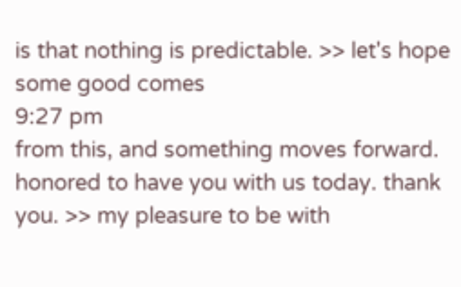is that nothing is predictable. >> let's hope some good comes
9:27 pm
from this, and something moves forward. honored to have you with us today. thank you. >> my pleasure to be with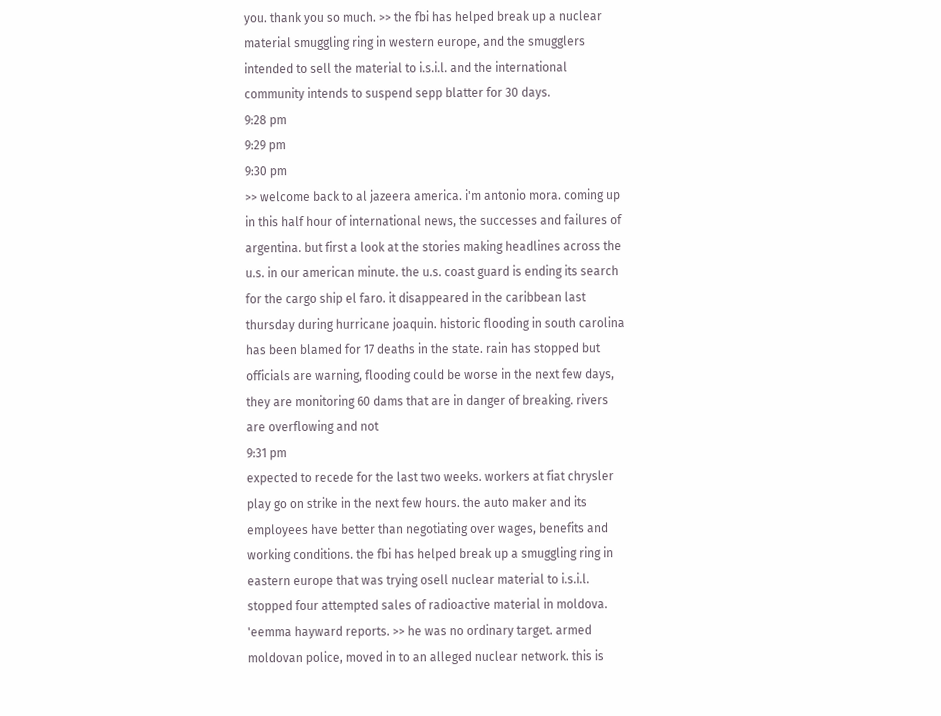you. thank you so much. >> the fbi has helped break up a nuclear material smuggling ring in western europe, and the smugglers intended to sell the material to i.s.i.l. and the international community intends to suspend sepp blatter for 30 days.
9:28 pm
9:29 pm
9:30 pm
>> welcome back to al jazeera america. i'm antonio mora. coming up in this half hour of international news, the successes and failures of argentina. but first a look at the stories making headlines across the u.s. in our american minute. the u.s. coast guard is ending its search for the cargo ship el faro. it disappeared in the caribbean last thursday during hurricane joaquin. historic flooding in south carolina has been blamed for 17 deaths in the state. rain has stopped but officials are warning, flooding could be worse in the next few days, they are monitoring 60 dams that are in danger of breaking. rivers are overflowing and not
9:31 pm
expected to recede for the last two weeks. workers at fiat chrysler play go on strike in the next few hours. the auto maker and its employees have better than negotiating over wages, benefits and working conditions. the fbi has helped break up a smuggling ring in eastern europe that was trying osell nuclear material to i.s.i.l. stopped four attempted sales of radioactive material in moldova. 'eemma hayward reports. >> he was no ordinary target. armed moldovan police, moved in to an alleged nuclear network. this is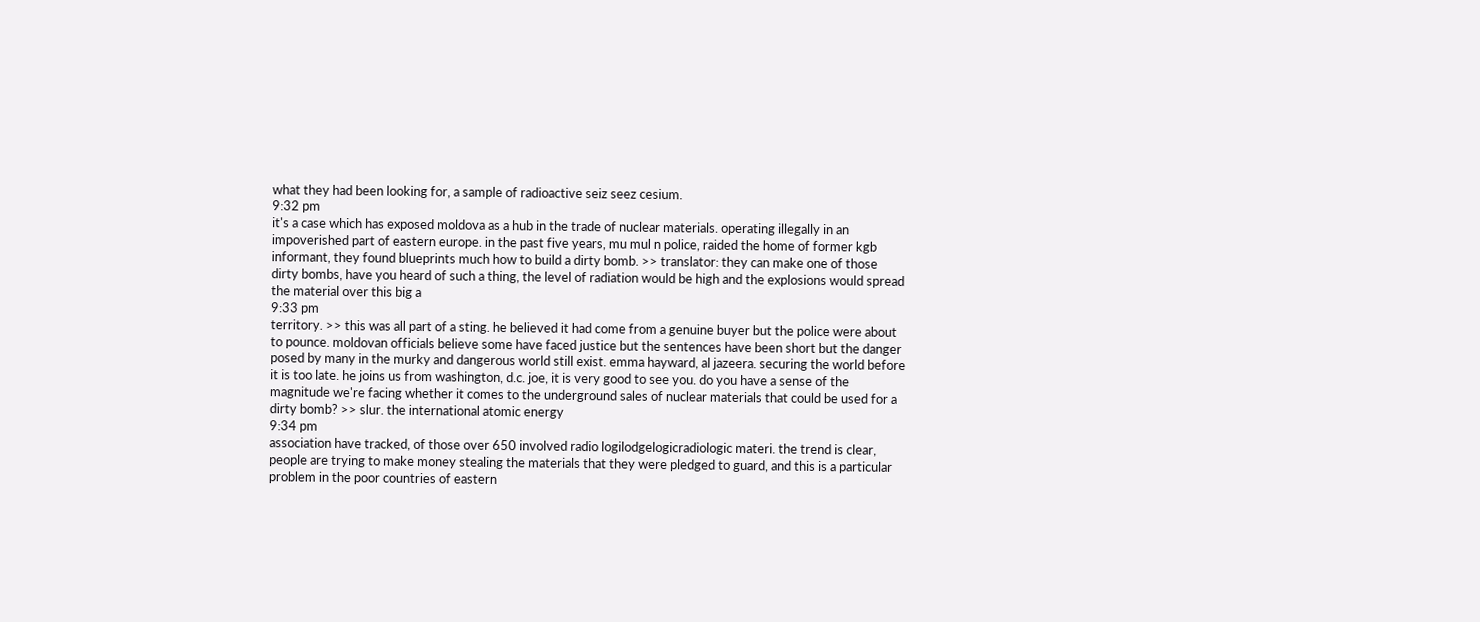what they had been looking for, a sample of radioactive seiz seez cesium.
9:32 pm
it's a case which has exposed moldova as a hub in the trade of nuclear materials. operating illegally in an impoverished part of eastern europe. in the past five years, mu mul n police, raided the home of former kgb informant, they found blueprints much how to build a dirty bomb. >> translator: they can make one of those dirty bombs, have you heard of such a thing, the level of radiation would be high and the explosions would spread the material over this big a
9:33 pm
territory. >> this was all part of a sting. he believed it had come from a genuine buyer but the police were about to pounce. moldovan officials believe some have faced justice but the sentences have been short but the danger posed by many in the murky and dangerous world still exist. emma hayward, al jazeera. securing the world before it is too late. he joins us from washington, d.c. joe, it is very good to see you. do you have a sense of the magnitude we're facing whether it comes to the underground sales of nuclear materials that could be used for a dirty bomb? >> slur. the international atomic energy
9:34 pm
association have tracked, of those over 650 involved radio logilodgelogicradiologic materi. the trend is clear, people are trying to make money stealing the materials that they were pledged to guard, and this is a particular problem in the poor countries of eastern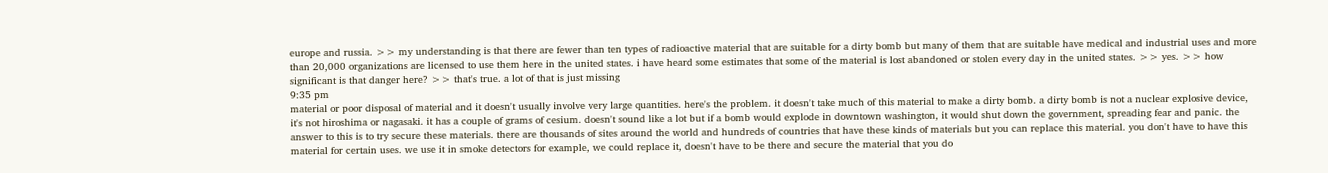europe and russia. >> my understanding is that there are fewer than ten types of radioactive material that are suitable for a dirty bomb but many of them that are suitable have medical and industrial uses and more than 20,000 organizations are licensed to use them here in the united states. i have heard some estimates that some of the material is lost abandoned or stolen every day in the united states. >> yes. >> how significant is that danger here? >> that's true. a lot of that is just missing
9:35 pm
material or poor disposal of material and it doesn't usually involve very large quantities. here's the problem. it doesn't take much of this material to make a dirty bomb. a dirty bomb is not a nuclear explosive device, it's not hiroshima or nagasaki. it has a couple of grams of cesium. doesn't sound like a lot but if a bomb would explode in downtown washington, it would shut down the government, spreading fear and panic. the answer to this is to try secure these materials. there are thousands of sites around the world and hundreds of countries that have these kinds of materials but you can replace this material. you don't have to have this material for certain uses. we use it in smoke detectors for example, we could replace it, doesn't have to be there and secure the material that you do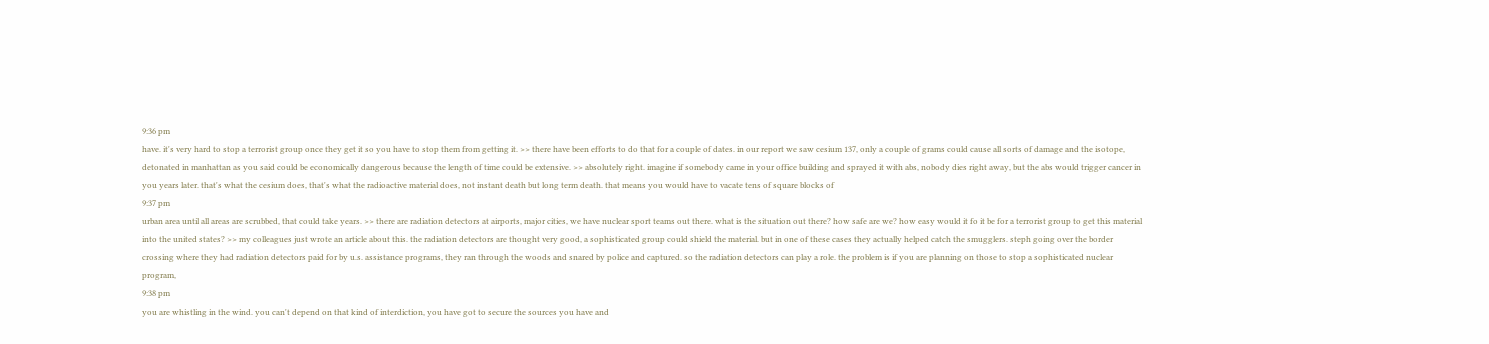9:36 pm
have. it's very hard to stop a terrorist group once they get it so you have to stop them from getting it. >> there have been efforts to do that for a couple of dates. in our report we saw cesium 137, only a couple of grams could cause all sorts of damage and the isotope, detonated in manhattan as you said could be economically dangerous because the length of time could be extensive. >> absolutely right. imagine if somebody came in your office building and sprayed it with abs, nobody dies right away, but the abs would trigger cancer in you years later. that's what the cesium does, that's what the radioactive material does, not instant death but long term death. that means you would have to vacate tens of square blocks of
9:37 pm
urban area until all areas are scrubbed, that could take years. >> there are radiation detectors at airports, major cities, we have nuclear sport teams out there. what is the situation out there? how safe are we? how easy would it fo it be for a terrorist group to get this material into the united states? >> my colleagues just wrote an article about this. the radiation detectors are thought very good, a sophisticated group could shield the material. but in one of these cases they actually helped catch the smugglers. steph going over the border crossing where they had radiation detectors paid for by u.s. assistance programs, they ran through the woods and snared by police and captured. so the radiation detectors can play a role. the problem is if you are planning on those to stop a sophisticated nuclear program,
9:38 pm
you are whistling in the wind. you can't depend on that kind of interdiction, you have got to secure the sources you have and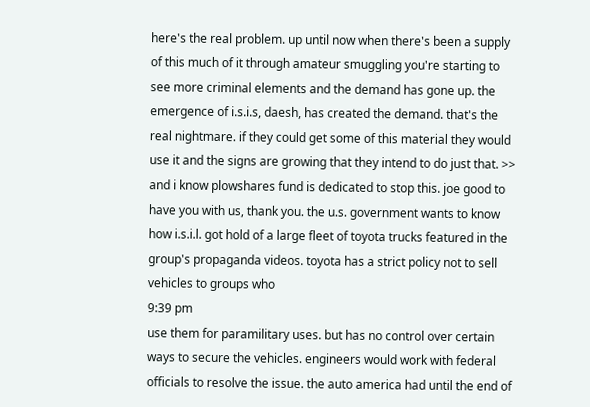here's the real problem. up until now when there's been a supply of this much of it through amateur smuggling you're starting to see more criminal elements and the demand has gone up. the emergence of i.s.i.s, daesh, has created the demand. that's the real nightmare. if they could get some of this material they would use it and the signs are growing that they intend to do just that. >> and i know plowshares fund is dedicated to stop this. joe good to have you with us, thank you. the u.s. government wants to know how i.s.i.l. got hold of a large fleet of toyota trucks featured in the group's propaganda videos. toyota has a strict policy not to sell vehicles to groups who
9:39 pm
use them for paramilitary uses. but has no control over certain ways to secure the vehicles. engineers would work with federal officials to resolve the issue. the auto america had until the end of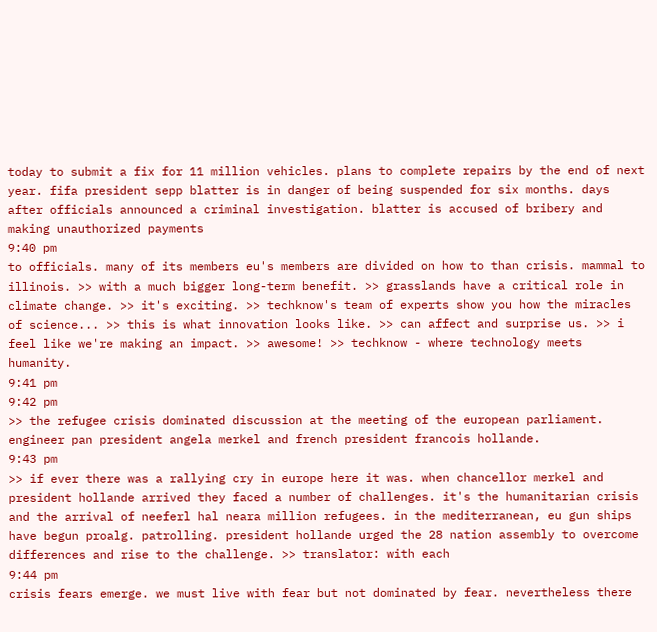today to submit a fix for 11 million vehicles. plans to complete repairs by the end of next year. fifa president sepp blatter is in danger of being suspended for six months. days after officials announced a criminal investigation. blatter is accused of bribery and making unauthorized payments
9:40 pm
to officials. many of its members eu's members are divided on how to than crisis. mammal to illinois. >> with a much bigger long-term benefit. >> grasslands have a critical role in climate change. >> it's exciting. >> techknow's team of experts show you how the miracles of science... >> this is what innovation looks like. >> can affect and surprise us. >> i feel like we're making an impact. >> awesome! >> techknow - where technology meets humanity.
9:41 pm
9:42 pm
>> the refugee crisis dominated discussion at the meeting of the european parliament. engineer pan president angela merkel and french president francois hollande.
9:43 pm
>> if ever there was a rallying cry in europe here it was. when chancellor merkel and president hollande arrived they faced a number of challenges. it's the humanitarian crisis and the arrival of neeferl hal neara million refugees. in the mediterranean, eu gun ships have begun proalg. patrolling. president hollande urged the 28 nation assembly to overcome differences and rise to the challenge. >> translator: with each
9:44 pm
crisis fears emerge. we must live with fear but not dominated by fear. nevertheless there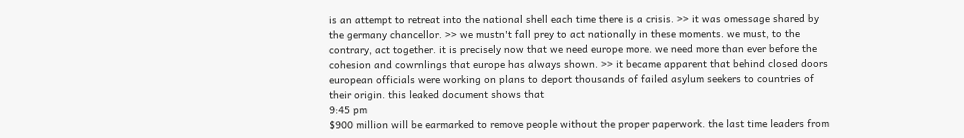is an attempt to retreat into the national shell each time there is a crisis. >> it was omessage shared by the germany chancellor. >> we mustn't fall prey to act nationally in these moments. we must, to the contrary, act together. it is precisely now that we need europe more. we need more than ever before the cohesion and cowrnlings that europe has always shown. >> it became apparent that behind closed doors european officials were working on plans to deport thousands of failed asylum seekers to countries of their origin. this leaked document shows that
9:45 pm
$900 million will be earmarked to remove people without the proper paperwork. the last time leaders from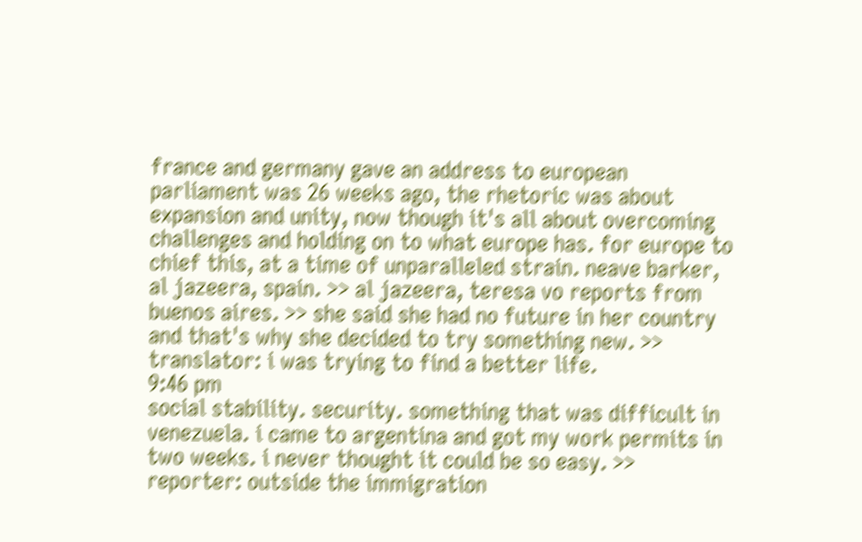france and germany gave an address to european parliament was 26 weeks ago, the rhetoric was about expansion and unity, now though it's all about overcoming challenges and holding on to what europe has. for europe to chief this, at a time of unparalleled strain. neave barker, al jazeera, spain. >> al jazeera, teresa vo reports from buenos aires. >> she said she had no future in her country and that's why she decided to try something new. >> translator: i was trying to find a better life.
9:46 pm
social stability. security. something that was difficult in venezuela. i came to argentina and got my work permits in two weeks. i never thought it could be so easy. >> reporter: outside the immigration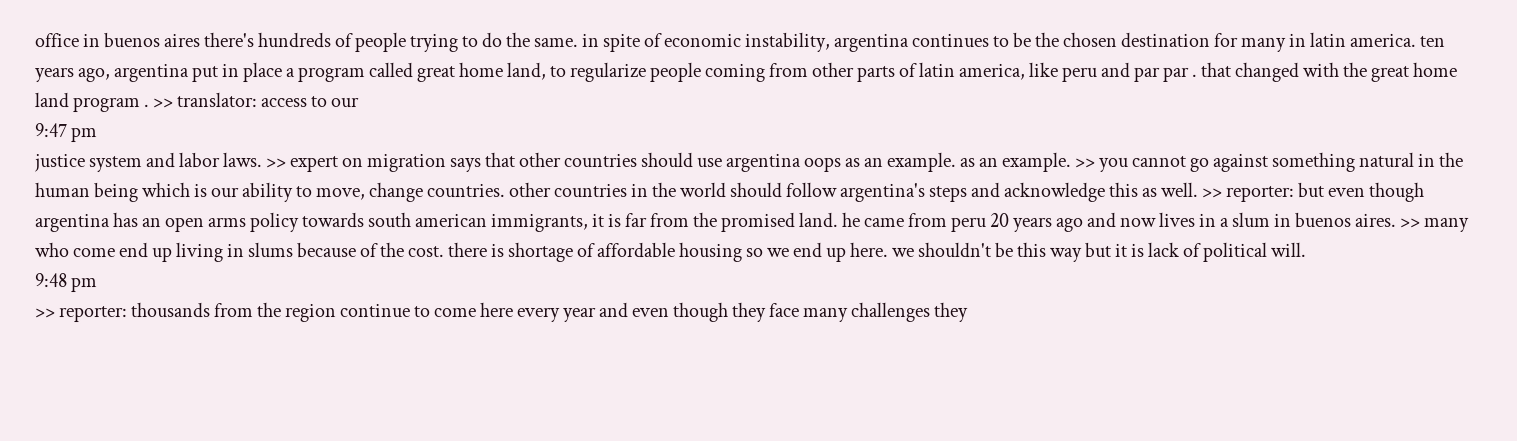office in buenos aires there's hundreds of people trying to do the same. in spite of economic instability, argentina continues to be the chosen destination for many in latin america. ten years ago, argentina put in place a program called great home land, to regularize people coming from other parts of latin america, like peru and par par . that changed with the great home land program . >> translator: access to our
9:47 pm
justice system and labor laws. >> expert on migration says that other countries should use argentina oops as an example. as an example. >> you cannot go against something natural in the human being which is our ability to move, change countries. other countries in the world should follow argentina's steps and acknowledge this as well. >> reporter: but even though argentina has an open arms policy towards south american immigrants, it is far from the promised land. he came from peru 20 years ago and now lives in a slum in buenos aires. >> many who come end up living in slums because of the cost. there is shortage of affordable housing so we end up here. we shouldn't be this way but it is lack of political will.
9:48 pm
>> reporter: thousands from the region continue to come here every year and even though they face many challenges they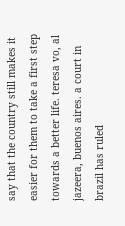say that the country still makes it easier for them to take a first step towards a better life. teresa vo, al jazeera, buenos aires. a court in brazil has ruled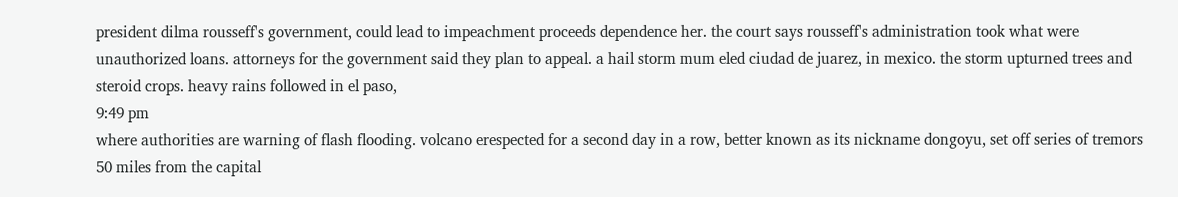president dilma rousseff's government, could lead to impeachment proceeds dependence her. the court says rousseff's administration took what were unauthorized loans. attorneys for the government said they plan to appeal. a hail storm mum eled ciudad de juarez, in mexico. the storm upturned trees and steroid crops. heavy rains followed in el paso,
9:49 pm
where authorities are warning of flash flooding. volcano erespected for a second day in a row, better known as its nickname dongoyu, set off series of tremors 50 miles from the capital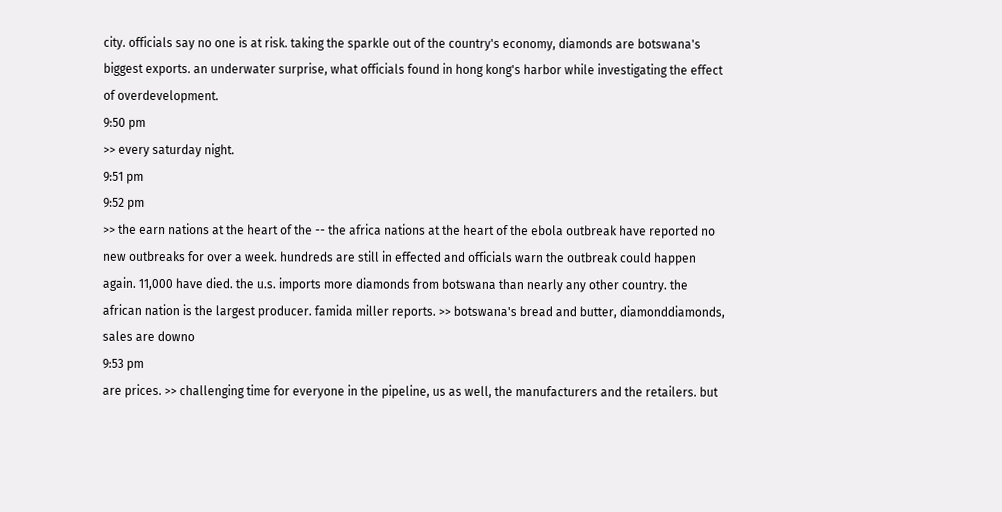city. officials say no one is at risk. taking the sparkle out of the country's economy, diamonds are botswana's biggest exports. an underwater surprise, what officials found in hong kong's harbor while investigating the effect of overdevelopment.
9:50 pm
>> every saturday night.
9:51 pm
9:52 pm
>> the earn nations at the heart of the -- the africa nations at the heart of the ebola outbreak have reported no new outbreaks for over a week. hundreds are still in effected and officials warn the outbreak could happen again. 11,000 have died. the u.s. imports more diamonds from botswana than nearly any other country. the african nation is the largest producer. famida miller reports. >> botswana's bread and butter, diamonddiamonds, sales are downo
9:53 pm
are prices. >> challenging time for everyone in the pipeline, us as well, the manufacturers and the retailers. but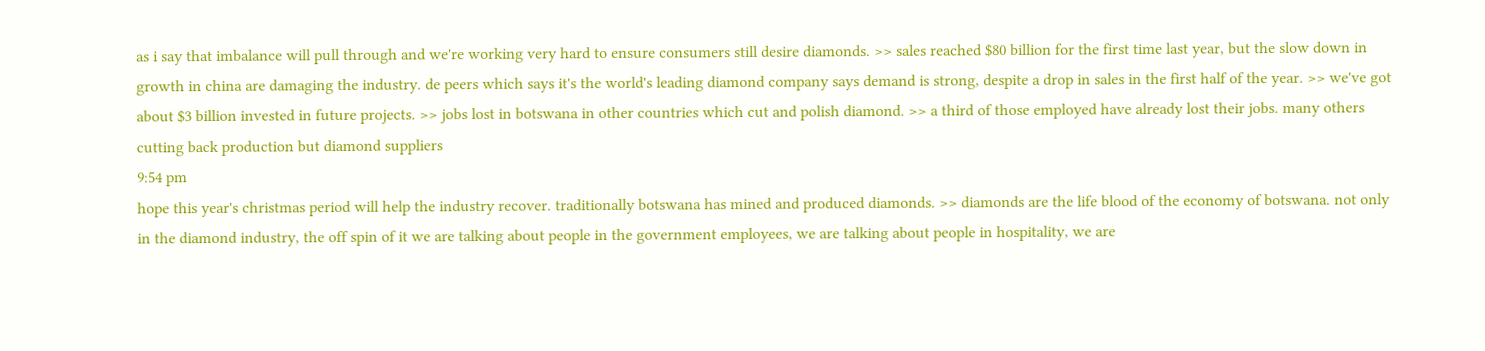as i say that imbalance will pull through and we're working very hard to ensure consumers still desire diamonds. >> sales reached $80 billion for the first time last year, but the slow down in growth in china are damaging the industry. de peers which says it's the world's leading diamond company says demand is strong, despite a drop in sales in the first half of the year. >> we've got about $3 billion invested in future projects. >> jobs lost in botswana in other countries which cut and polish diamond. >> a third of those employed have already lost their jobs. many others cutting back production but diamond suppliers
9:54 pm
hope this year's christmas period will help the industry recover. traditionally botswana has mined and produced diamonds. >> diamonds are the life blood of the economy of botswana. not only in the diamond industry, the off spin of it we are talking about people in the government employees, we are talking about people in hospitality, we are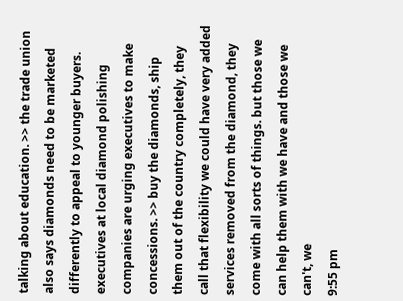talking about education. >> the trade union also says diamonds need to be marketed differently to appeal to younger buyers. executives at local diamond polishing companies are urging executives to make concessions. >> buy the diamonds, ship them out of the country completely, they call that flexibility we could have very added services removed from the diamond, they come with all sorts of things. but those we can help them with we have and those we can't, we
9:55 pm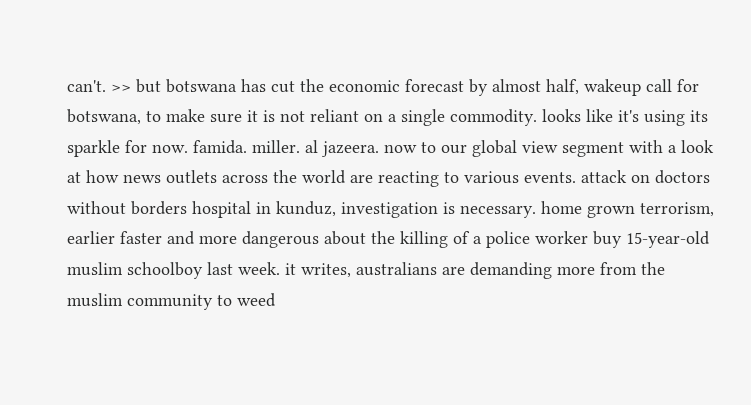can't. >> but botswana has cut the economic forecast by almost half, wakeup call for botswana, to make sure it is not reliant on a single commodity. looks like it's using its sparkle for now. famida. miller. al jazeera. now to our global view segment with a look at how news outlets across the world are reacting to various events. attack on doctors without borders hospital in kunduz, investigation is necessary. home grown terrorism, earlier faster and more dangerous about the killing of a police worker buy 15-year-old muslim schoolboy last week. it writes, australians are demanding more from the muslim community to weed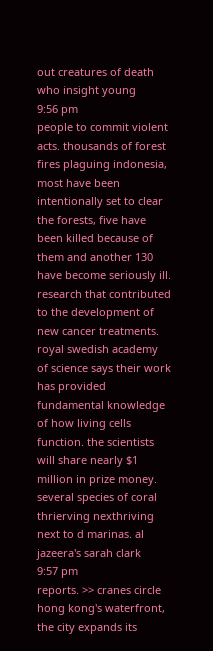out creatures of death who insight young
9:56 pm
people to commit violent acts. thousands of forest fires plaguing indonesia, most have been intentionally set to clear the forests, five have been killed because of them and another 130 have become seriously ill. research that contributed to the development of new cancer treatments. royal swedish academy of science says their work has provided fundamental knowledge of how living cells function. the scientists will share nearly $1 million in prize money. several species of coral thrierving nexthriving next to d marinas. al jazeera's sarah clark
9:57 pm
reports. >> cranes circle hong kong's waterfront, the city expands its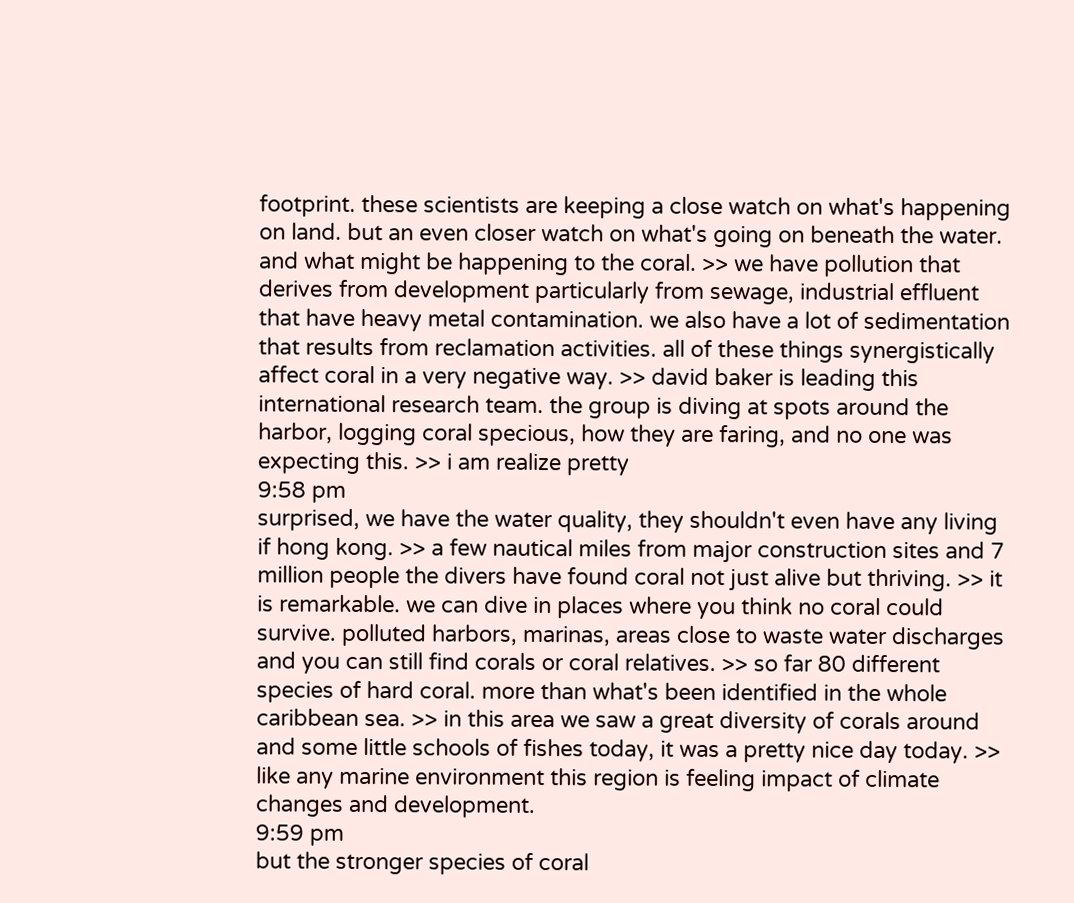footprint. these scientists are keeping a close watch on what's happening on land. but an even closer watch on what's going on beneath the water. and what might be happening to the coral. >> we have pollution that derives from development particularly from sewage, industrial effluent that have heavy metal contamination. we also have a lot of sedimentation that results from reclamation activities. all of these things synergistically affect coral in a very negative way. >> david baker is leading this international research team. the group is diving at spots around the harbor, logging coral specious, how they are faring, and no one was expecting this. >> i am realize pretty
9:58 pm
surprised, we have the water quality, they shouldn't even have any living if hong kong. >> a few nautical miles from major construction sites and 7 million people the divers have found coral not just alive but thriving. >> it is remarkable. we can dive in places where you think no coral could survive. polluted harbors, marinas, areas close to waste water discharges and you can still find corals or coral relatives. >> so far 80 different species of hard coral. more than what's been identified in the whole caribbean sea. >> in this area we saw a great diversity of corals around and some little schools of fishes today, it was a pretty nice day today. >> like any marine environment this region is feeling impact of climate changes and development.
9:59 pm
but the stronger species of coral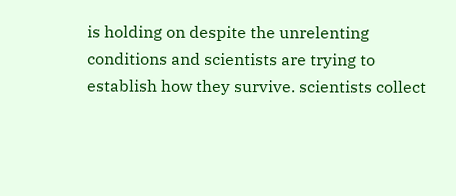is holding on despite the unrelenting conditions and scientists are trying to establish how they survive. scientists collect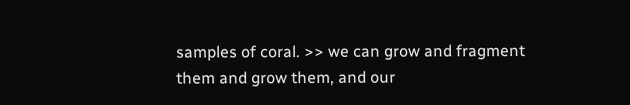samples of coral. >> we can grow and fragment them and grow them, and our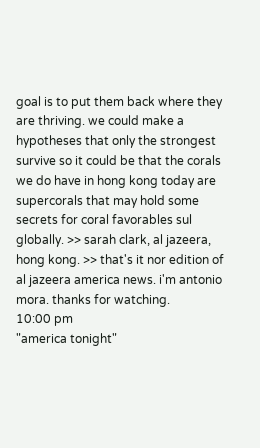goal is to put them back where they are thriving. we could make a hypotheses that only the strongest survive so it could be that the corals we do have in hong kong today are supercorals that may hold some secrets for coral favorables sul globally. >> sarah clark, al jazeera, hong kong. >> that's it nor edition of al jazeera america news. i'm antonio mora. thanks for watching.
10:00 pm
"america tonight"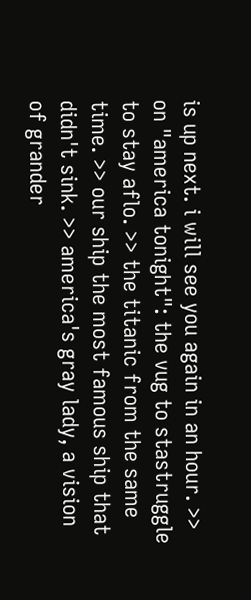is up next. i will see you again in an hour. >> on "america tonight": the vug to stastruggle to stay aflo. >> the titanic from the same time. >> our ship the most famous ship that didn't sink. >> america's gray lady, a vision of grander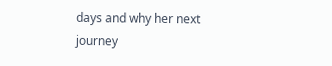days and why her next journey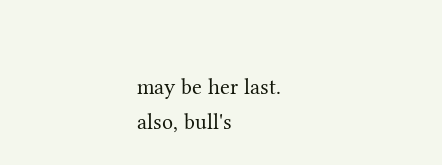may be her last. also, bull's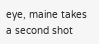eye, maine takes a second shot